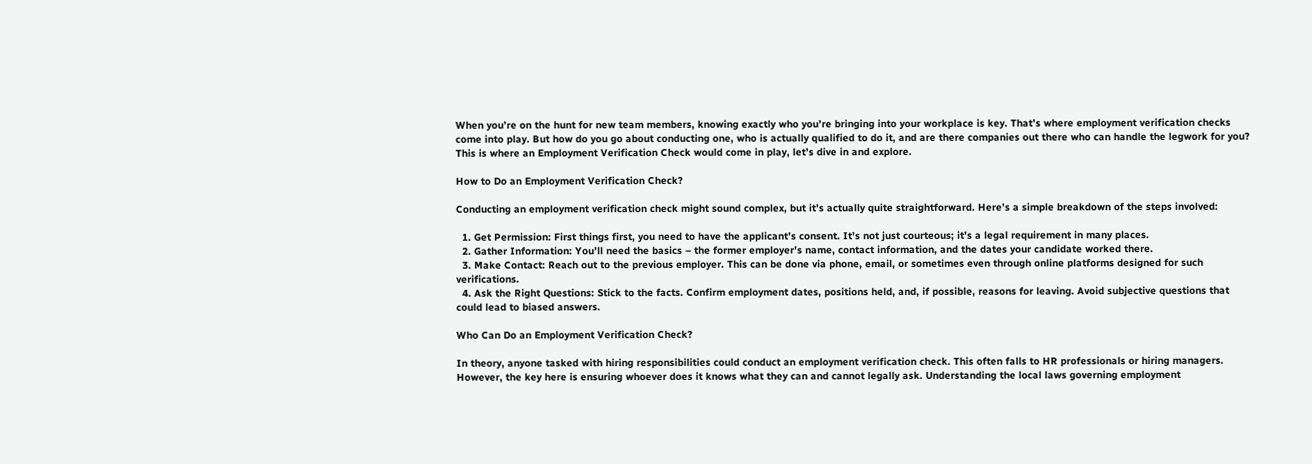When you’re on the hunt for new team members, knowing exactly who you’re bringing into your workplace is key. That’s where employment verification checks come into play. But how do you go about conducting one, who is actually qualified to do it, and are there companies out there who can handle the legwork for you? This is where an Employment Verification Check would come in play, let’s dive in and explore.

How to Do an Employment Verification Check?

Conducting an employment verification check might sound complex, but it’s actually quite straightforward. Here’s a simple breakdown of the steps involved:

  1. Get Permission: First things first, you need to have the applicant’s consent. It’s not just courteous; it’s a legal requirement in many places.
  2. Gather Information: You’ll need the basics – the former employer’s name, contact information, and the dates your candidate worked there.
  3. Make Contact: Reach out to the previous employer. This can be done via phone, email, or sometimes even through online platforms designed for such verifications.
  4. Ask the Right Questions: Stick to the facts. Confirm employment dates, positions held, and, if possible, reasons for leaving. Avoid subjective questions that could lead to biased answers.

Who Can Do an Employment Verification Check?

In theory, anyone tasked with hiring responsibilities could conduct an employment verification check. This often falls to HR professionals or hiring managers. However, the key here is ensuring whoever does it knows what they can and cannot legally ask. Understanding the local laws governing employment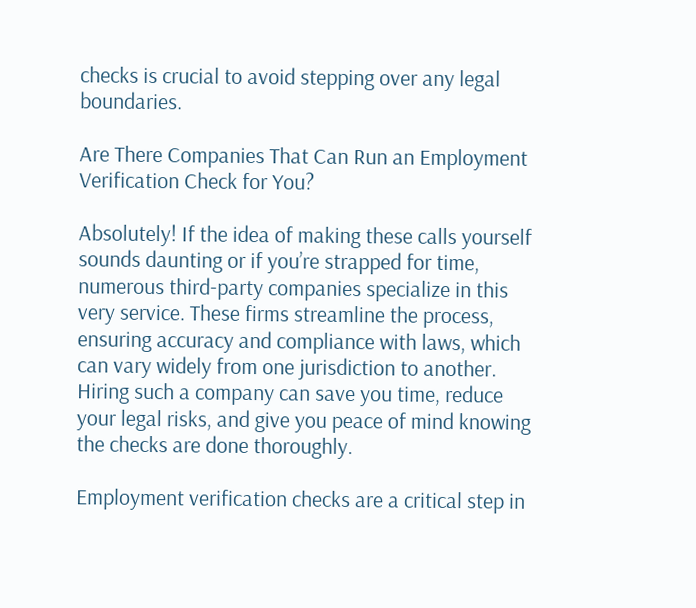checks is crucial to avoid stepping over any legal boundaries.

Are There Companies That Can Run an Employment Verification Check for You?

Absolutely! If the idea of making these calls yourself sounds daunting or if you’re strapped for time, numerous third-party companies specialize in this very service. These firms streamline the process, ensuring accuracy and compliance with laws, which can vary widely from one jurisdiction to another. Hiring such a company can save you time, reduce your legal risks, and give you peace of mind knowing the checks are done thoroughly.

Employment verification checks are a critical step in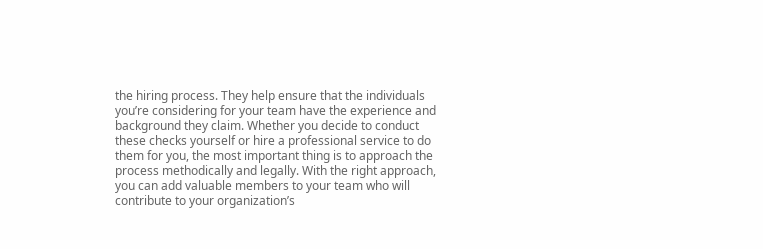the hiring process. They help ensure that the individuals you’re considering for your team have the experience and background they claim. Whether you decide to conduct these checks yourself or hire a professional service to do them for you, the most important thing is to approach the process methodically and legally. With the right approach, you can add valuable members to your team who will contribute to your organization’s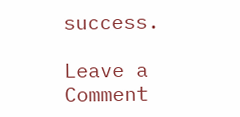success.

Leave a Comment